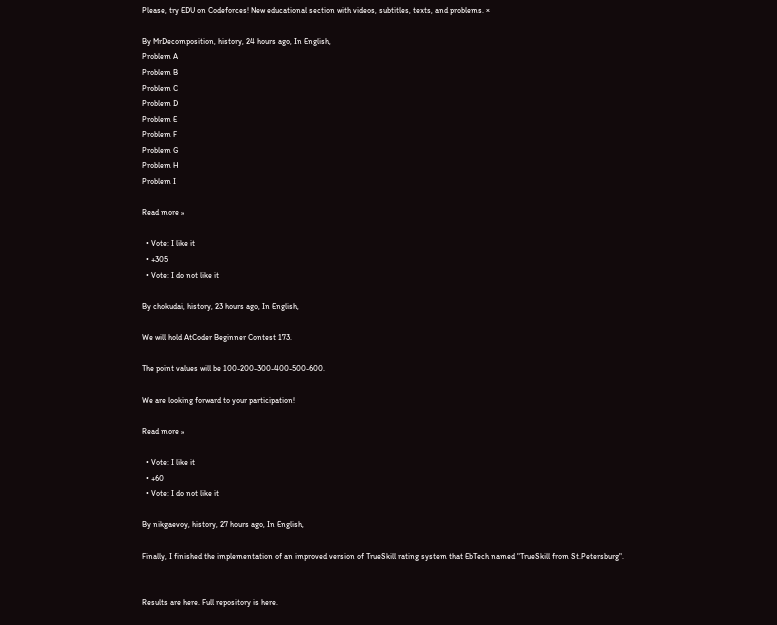Please, try EDU on Codeforces! New educational section with videos, subtitles, texts, and problems. ×

By MrDecomposition, history, 24 hours ago, In English,
Problem A
Problem B
Problem C
Problem D
Problem E
Problem F
Problem G
Problem H
Problem I

Read more »

  • Vote: I like it
  • +305
  • Vote: I do not like it

By chokudai, history, 23 hours ago, In English,

We will hold AtCoder Beginner Contest 173.

The point values will be 100-200-300-400-500-600.

We are looking forward to your participation!

Read more »

  • Vote: I like it
  • +60
  • Vote: I do not like it

By nikgaevoy, history, 27 hours ago, In English,

Finally, I finished the implementation of an improved version of TrueSkill rating system that EbTech named "TrueSkill from St.Petersburg".


Results are here. Full repository is here.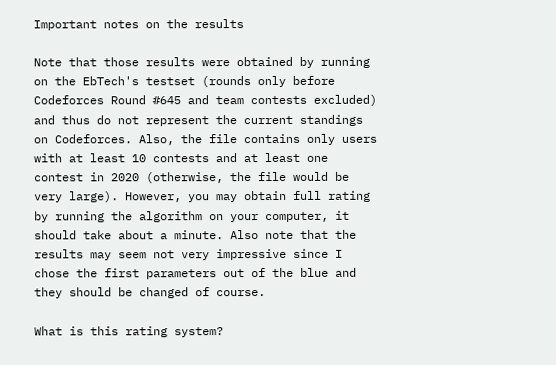Important notes on the results

Note that those results were obtained by running on the EbTech's testset (rounds only before Codeforces Round #645 and team contests excluded) and thus do not represent the current standings on Codeforces. Also, the file contains only users with at least 10 contests and at least one contest in 2020 (otherwise, the file would be very large). However, you may obtain full rating by running the algorithm on your computer, it should take about a minute. Also note that the results may seem not very impressive since I chose the first parameters out of the blue and they should be changed of course.

What is this rating system?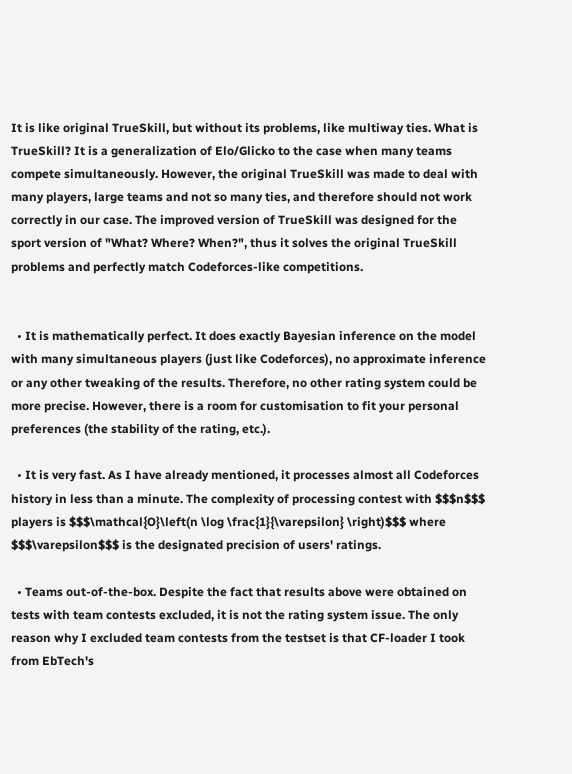It is like original TrueSkill, but without its problems, like multiway ties. What is TrueSkill? It is a generalization of Elo/Glicko to the case when many teams compete simultaneously. However, the original TrueSkill was made to deal with many players, large teams and not so many ties, and therefore should not work correctly in our case. The improved version of TrueSkill was designed for the sport version of "What? Where? When?", thus it solves the original TrueSkill problems and perfectly match Codeforces-like competitions.


  • It is mathematically perfect. It does exactly Bayesian inference on the model with many simultaneous players (just like Codeforces), no approximate inference or any other tweaking of the results. Therefore, no other rating system could be more precise. However, there is a room for customisation to fit your personal preferences (the stability of the rating, etc.).

  • It is very fast. As I have already mentioned, it processes almost all Codeforces history in less than a minute. The complexity of processing contest with $$$n$$$ players is $$$\mathcal{O}\left(n \log \frac{1}{\varepsilon} \right)$$$ where $$$\varepsilon$$$ is the designated precision of users' ratings.

  • Teams out-of-the-box. Despite the fact that results above were obtained on tests with team contests excluded, it is not the rating system issue. The only reason why I excluded team contests from the testset is that CF-loader I took from EbTech's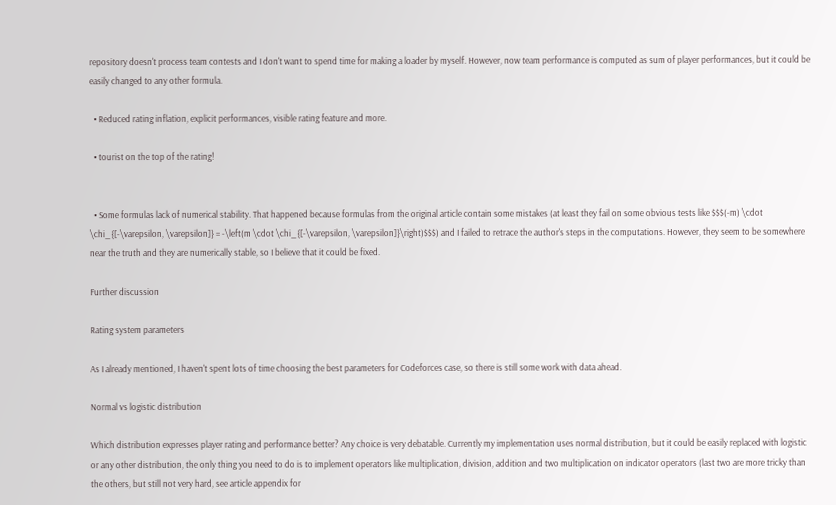repository doesn't process team contests and I don't want to spend time for making a loader by myself. However, now team performance is computed as sum of player performances, but it could be easily changed to any other formula.

  • Reduced rating inflation, explicit performances, visible rating feature and more.

  • tourist on the top of the rating!


  • Some formulas lack of numerical stability. That happened because formulas from the original article contain some mistakes (at least they fail on some obvious tests like $$$(-m) \cdot \chi_{[-\varepsilon, \varepsilon]} = -\left(m \cdot \chi_{[-\varepsilon, \varepsilon]}\right)$$$) and I failed to retrace the author's steps in the computations. However, they seem to be somewhere near the truth and they are numerically stable, so I believe that it could be fixed.

Further discussion

Rating system parameters

As I already mentioned, I haven't spent lots of time choosing the best parameters for Codeforces case, so there is still some work with data ahead.

Normal vs logistic distribution

Which distribution expresses player rating and performance better? Any choice is very debatable. Currently my implementation uses normal distribution, but it could be easily replaced with logistic or any other distribution, the only thing you need to do is to implement operators like multiplication, division, addition and two multiplication on indicator operators (last two are more tricky than the others, but still not very hard, see article appendix for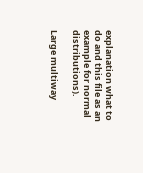explanation what to do and this file as an example for normal distributions).

Large multiway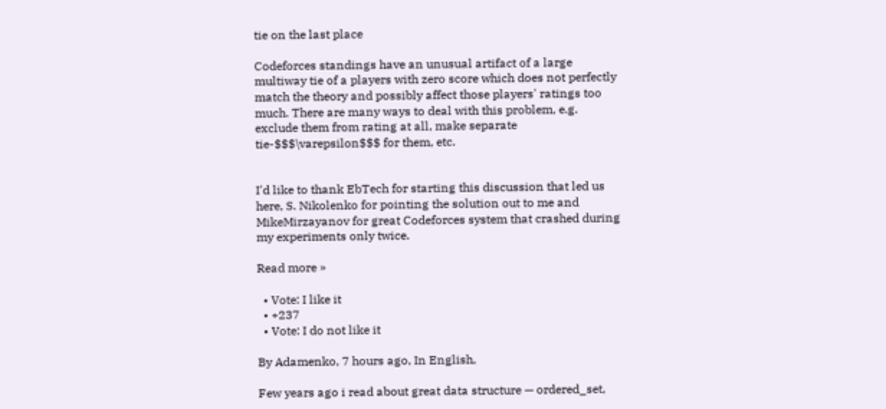tie on the last place

Codeforces standings have an unusual artifact of a large multiway tie of a players with zero score which does not perfectly match the theory and possibly affect those players' ratings too much. There are many ways to deal with this problem, e.g. exclude them from rating at all, make separate tie-$$$\varepsilon$$$ for them, etc.


I'd like to thank EbTech for starting this discussion that led us here, S. Nikolenko for pointing the solution out to me and MikeMirzayanov for great Codeforces system that crashed during my experiments only twice.

Read more »

  • Vote: I like it
  • +237
  • Vote: I do not like it

By Adamenko, 7 hours ago, In English,

Few years ago i read about great data structure — ordered_set,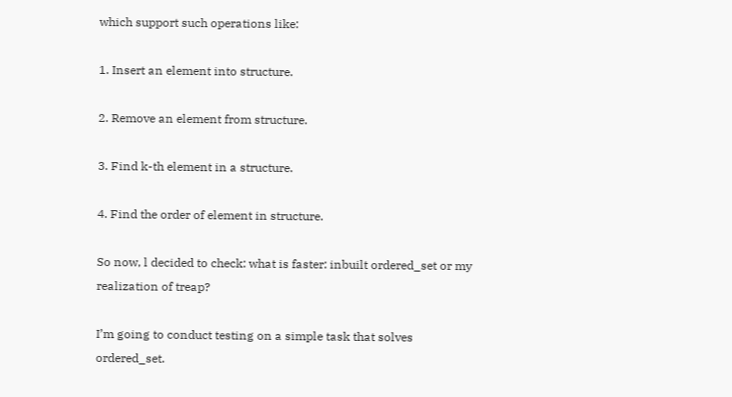which support such operations like:

1. Insert an element into structure.

2. Remove an element from structure.

3. Find k-th element in a structure.

4. Find the order of element in structure.

So now, l decided to check: what is faster: inbuilt ordered_set or my realization of treap?

I’m going to conduct testing on a simple task that solves ordered_set.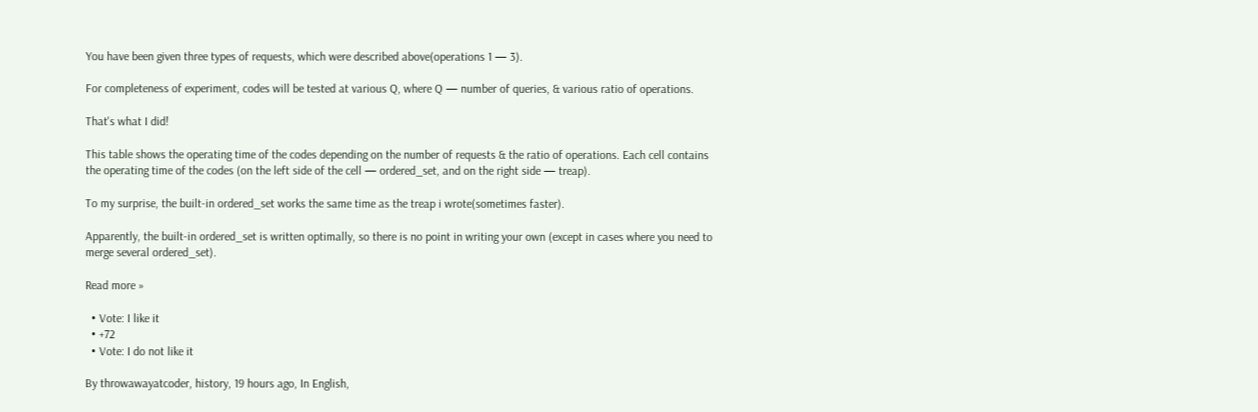You have been given three types of requests, which were described above(operations 1 — 3).

For completeness of experiment, codes will be tested at various Q, where Q — number of queries, & various ratio of operations.

That's what I did!

This table shows the operating time of the codes depending on the number of requests & the ratio of operations. Each cell contains the operating time of the codes (on the left side of the cell — ordered_set, and on the right side — treap).

To my surprise, the built-in ordered_set works the same time as the treap i wrote(sometimes faster).

Apparently, the built-in ordered_set is written optimally, so there is no point in writing your own (except in cases where you need to merge several ordered_set).

Read more »

  • Vote: I like it
  • +72
  • Vote: I do not like it

By throwawayatcoder, history, 19 hours ago, In English,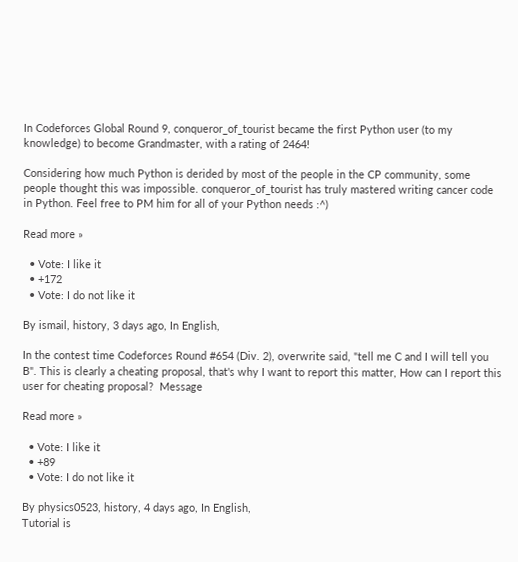In Codeforces Global Round 9, conqueror_of_tourist became the first Python user (to my knowledge) to become Grandmaster, with a rating of 2464!

Considering how much Python is derided by most of the people in the CP community, some people thought this was impossible. conqueror_of_tourist has truly mastered writing cancer code in Python. Feel free to PM him for all of your Python needs :^)

Read more »

  • Vote: I like it
  • +172
  • Vote: I do not like it

By ismail, history, 3 days ago, In English,

In the contest time Codeforces Round #654 (Div. 2), overwrite said, "tell me C and I will tell you B". This is clearly a cheating proposal, that's why I want to report this matter, How can I report this user for cheating proposal?  Message

Read more »

  • Vote: I like it
  • +89
  • Vote: I do not like it

By physics0523, history, 4 days ago, In English,
Tutorial is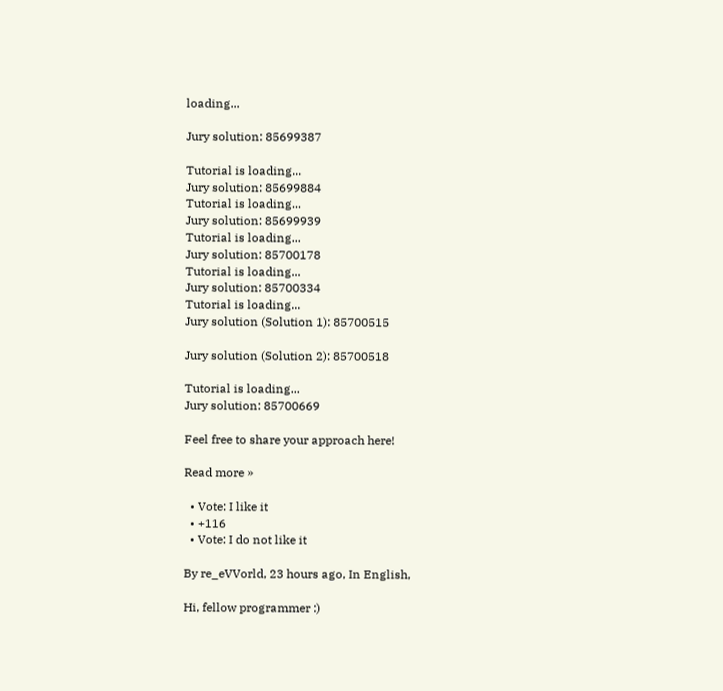loading...

Jury solution: 85699387

Tutorial is loading...
Jury solution: 85699884
Tutorial is loading...
Jury solution: 85699939
Tutorial is loading...
Jury solution: 85700178
Tutorial is loading...
Jury solution: 85700334
Tutorial is loading...
Jury solution (Solution 1): 85700515

Jury solution (Solution 2): 85700518

Tutorial is loading...
Jury solution: 85700669

Feel free to share your approach here!

Read more »

  • Vote: I like it
  • +116
  • Vote: I do not like it

By re_eVVorld, 23 hours ago, In English,

Hi, fellow programmer :)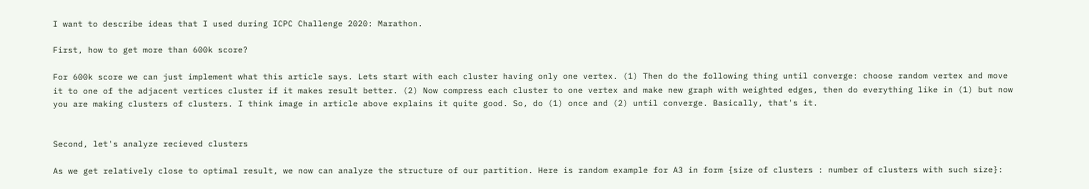I want to describe ideas that I used during ICPC Challenge 2020: Marathon.

First, how to get more than 600k score?

For 600k score we can just implement what this article says. Lets start with each cluster having only one vertex. (1) Then do the following thing until converge: choose random vertex and move it to one of the adjacent vertices cluster if it makes result better. (2) Now compress each cluster to one vertex and make new graph with weighted edges, then do everything like in (1) but now you are making clusters of clusters. I think image in article above explains it quite good. So, do (1) once and (2) until converge. Basically, that's it.


Second, let's analyze recieved clusters

As we get relatively close to optimal result, we now can analyze the structure of our partition. Here is random example for A3 in form {size of clusters : number of clusters with such size}: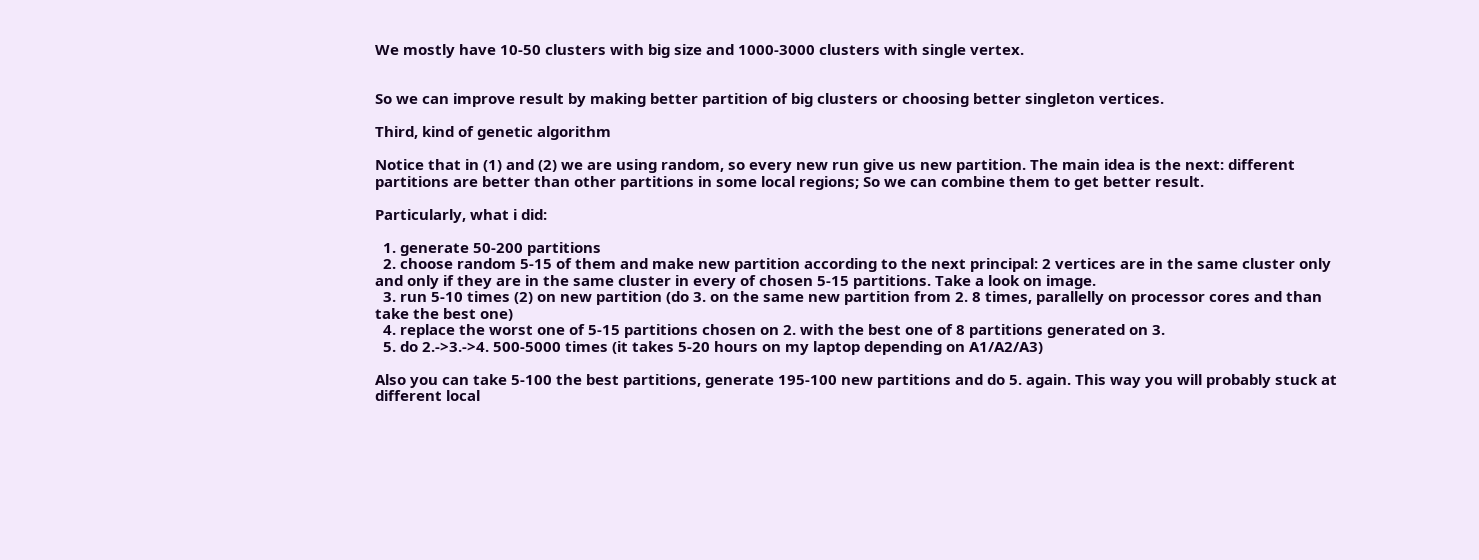We mostly have 10-50 clusters with big size and 1000-3000 clusters with single vertex.


So we can improve result by making better partition of big clusters or choosing better singleton vertices.

Third, kind of genetic algorithm

Notice that in (1) and (2) we are using random, so every new run give us new partition. The main idea is the next: different partitions are better than other partitions in some local regions; So we can combine them to get better result.

Particularly, what i did:

  1. generate 50-200 partitions
  2. choose random 5-15 of them and make new partition according to the next principal: 2 vertices are in the same cluster only and only if they are in the same cluster in every of chosen 5-15 partitions. Take a look on image.
  3. run 5-10 times (2) on new partition (do 3. on the same new partition from 2. 8 times, parallelly on processor cores and than take the best one)
  4. replace the worst one of 5-15 partitions chosen on 2. with the best one of 8 partitions generated on 3.
  5. do 2.->3.->4. 500-5000 times (it takes 5-20 hours on my laptop depending on A1/A2/A3)

Also you can take 5-100 the best partitions, generate 195-100 new partitions and do 5. again. This way you will probably stuck at different local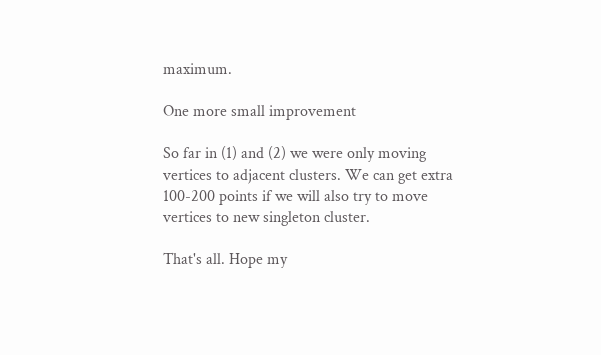maximum.

One more small improvement

So far in (1) and (2) we were only moving vertices to adjacent clusters. We can get extra 100-200 points if we will also try to move vertices to new singleton cluster.

That's all. Hope my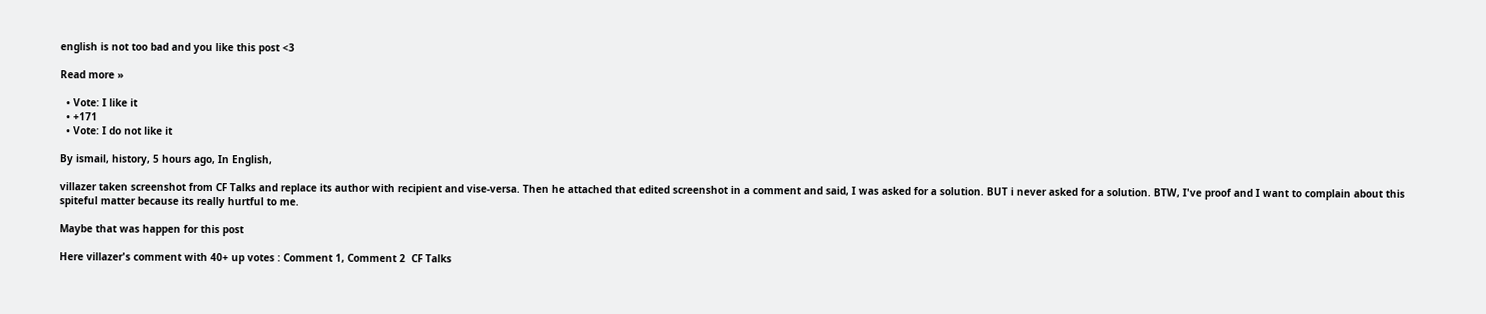english is not too bad and you like this post <3

Read more »

  • Vote: I like it
  • +171
  • Vote: I do not like it

By ismail, history, 5 hours ago, In English,

villazer taken screenshot from CF Talks and replace its author with recipient and vise-versa. Then he attached that edited screenshot in a comment and said, I was asked for a solution. BUT i never asked for a solution. BTW, I've proof and I want to complain about this spiteful matter because its really hurtful to me.

Maybe that was happen for this post

Here villazer's comment with 40+ up votes : Comment 1, Comment 2  CF Talks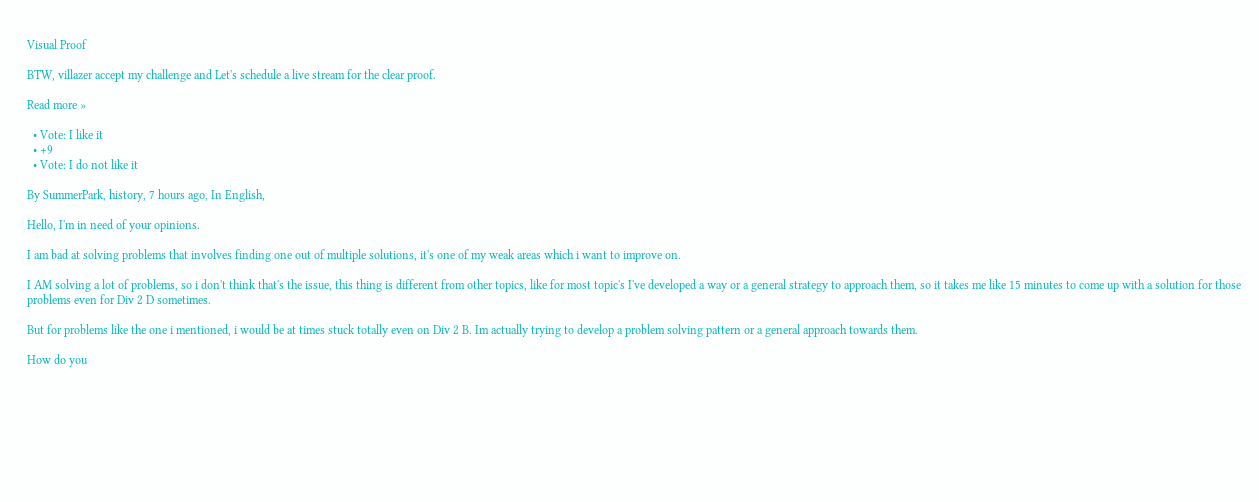Visual Proof

BTW, villazer accept my challenge and Let's schedule a live stream for the clear proof.

Read more »

  • Vote: I like it
  • +9
  • Vote: I do not like it

By SummerPark, history, 7 hours ago, In English,

Hello, I'm in need of your opinions.

I am bad at solving problems that involves finding one out of multiple solutions, it's one of my weak areas which i want to improve on.

I AM solving a lot of problems, so i don't think that's the issue, this thing is different from other topics, like for most topic's I've developed a way or a general strategy to approach them, so it takes me like 15 minutes to come up with a solution for those problems even for Div 2 D sometimes.

But for problems like the one i mentioned, i would be at times stuck totally even on Div 2 B. Im actually trying to develop a problem solving pattern or a general approach towards them.

How do you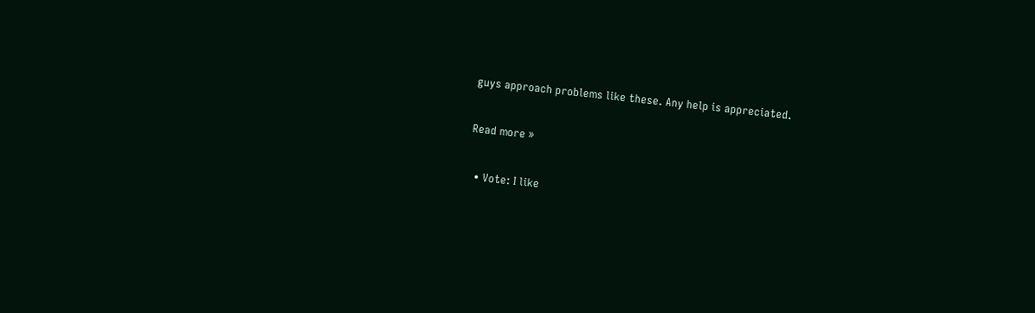guys approach problems like these. Any help is appreciated.

Read more »

  • Vote: I like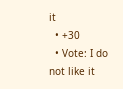it
  • +30
  • Vote: I do not like it